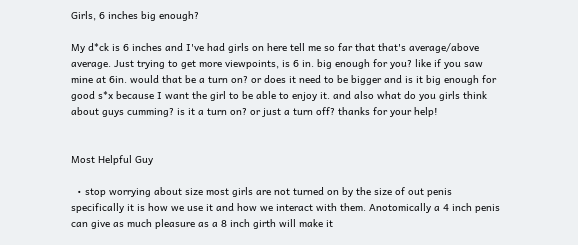Girls, 6 inches big enough?

My d*ck is 6 inches and I've had girls on here tell me so far that that's average/above average. Just trying to get more viewpoints, is 6 in. big enough for you? like if you saw mine at 6in. would that be a turn on? or does it need to be bigger and is it big enough for good s*x because I want the girl to be able to enjoy it. and also what do you girls think about guys cumming? is it a turn on? or just a turn off? thanks for your help!


Most Helpful Guy

  • stop worrying about size most girls are not turned on by the size of out penis specifically it is how we use it and how we interact with them. Anotomically a 4 inch penis can give as much pleasure as a 8 inch girth will make it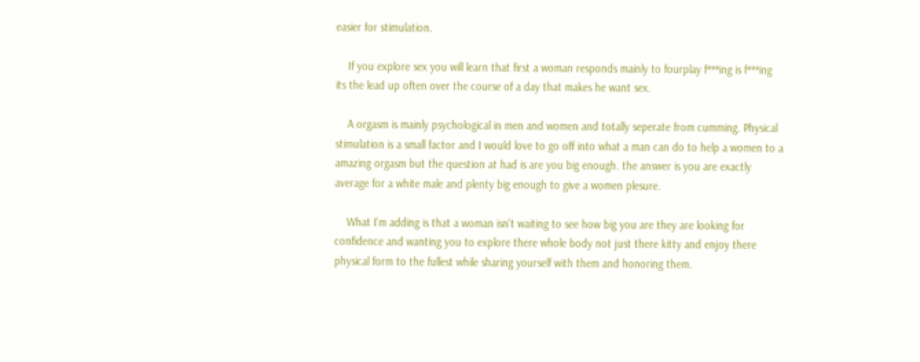easier for stimulation.

    If you explore sex you will learn that first a woman responds mainly to fourplay f***ing is f***ing its the lead up often over the course of a day that makes he want sex.

    A orgasm is mainly psychological in men and women and totally seperate from cumming. Physical stimulation is a small factor and I would love to go off into what a man can do to help a women to a amazing orgasm but the question at had is are you big enough. the answer is you are exactly average for a white male and plenty big enough to give a women plesure.

    What I'm adding is that a woman isn't waiting to see how big you are they are looking for confidence and wanting you to explore there whole body not just there kitty and enjoy there physical form to the fullest while sharing yourself with them and honoring them.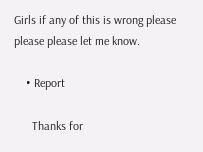Girls if any of this is wrong please please please let me know.

    • Report

      Thanks for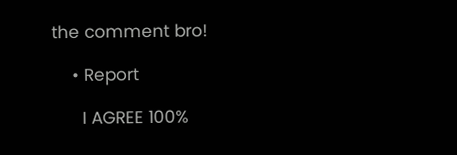the comment bro!

    • Report

      I AGREE 100%